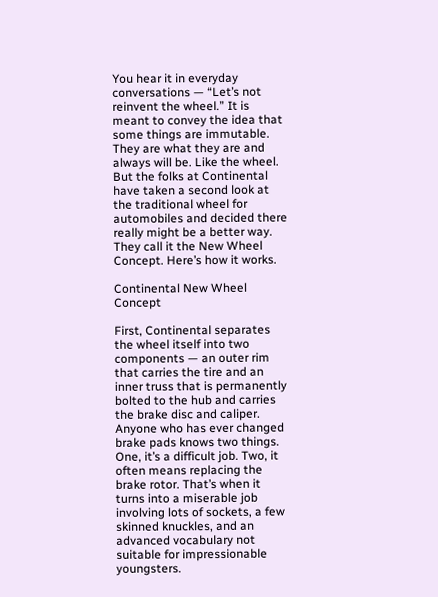You hear it in everyday conversations — “Let’s not reinvent the wheel.” It is meant to convey the idea that some things are immutable. They are what they are and always will be. Like the wheel. But the folks at Continental have taken a second look at the traditional wheel for automobiles and decided there really might be a better way. They call it the New Wheel Concept. Here’s how it works.

Continental New Wheel Concept

First, Continental separates the wheel itself into two components — an outer rim that carries the tire and an inner truss that is permanently bolted to the hub and carries the brake disc and caliper. Anyone who has ever changed brake pads knows two things. One, it’s a difficult job. Two, it often means replacing the brake rotor. That’s when it turns into a miserable job involving lots of sockets, a few skinned knuckles, and an advanced vocabulary not suitable for impressionable youngsters.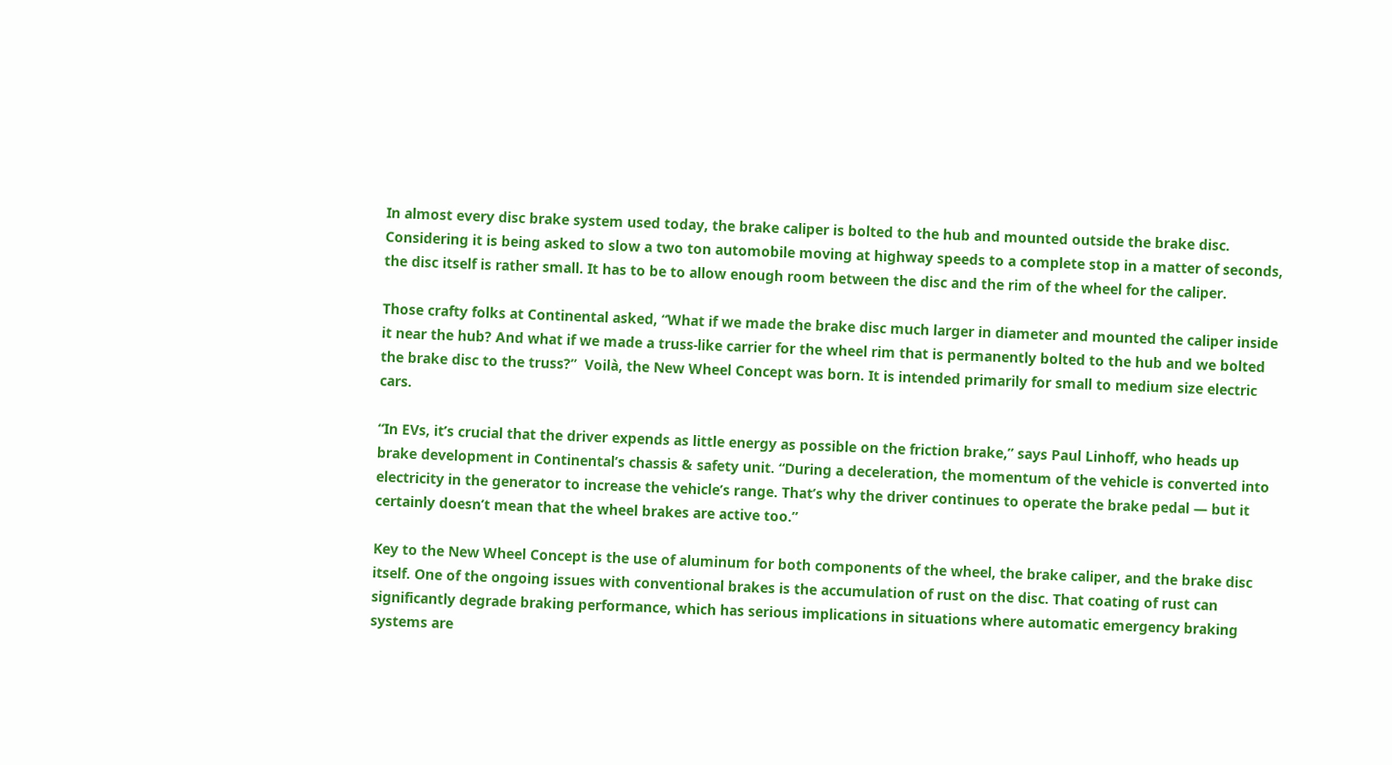In almost every disc brake system used today, the brake caliper is bolted to the hub and mounted outside the brake disc. Considering it is being asked to slow a two ton automobile moving at highway speeds to a complete stop in a matter of seconds, the disc itself is rather small. It has to be to allow enough room between the disc and the rim of the wheel for the caliper.

Those crafty folks at Continental asked, “What if we made the brake disc much larger in diameter and mounted the caliper inside it near the hub? And what if we made a truss-like carrier for the wheel rim that is permanently bolted to the hub and we bolted the brake disc to the truss?”  Voilà, the New Wheel Concept was born. It is intended primarily for small to medium size electric cars.

“In EVs, it’s crucial that the driver expends as little energy as possible on the friction brake,” says Paul Linhoff, who heads up brake development in Continental’s chassis & safety unit. “During a deceleration, the momentum of the vehicle is converted into electricity in the generator to increase the vehicle’s range. That’s why the driver continues to operate the brake pedal — but it certainly doesn’t mean that the wheel brakes are active too.”

Key to the New Wheel Concept is the use of aluminum for both components of the wheel, the brake caliper, and the brake disc itself. One of the ongoing issues with conventional brakes is the accumulation of rust on the disc. That coating of rust can significantly degrade braking performance, which has serious implications in situations where automatic emergency braking systems are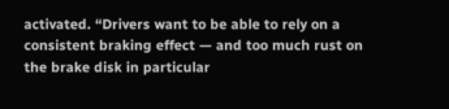activated. “Drivers want to be able to rely on a consistent braking effect — and too much rust on the brake disk in particular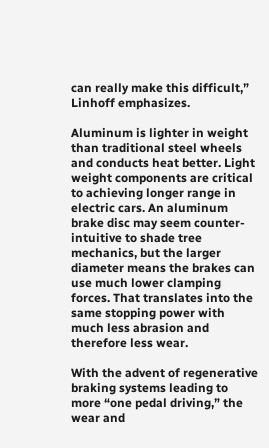can really make this difficult,” Linhoff emphasizes.

Aluminum is lighter in weight than traditional steel wheels and conducts heat better. Light weight components are critical to achieving longer range in electric cars. An aluminum brake disc may seem counter-intuitive to shade tree mechanics, but the larger diameter means the brakes can use much lower clamping forces. That translates into the same stopping power with much less abrasion and therefore less wear.

With the advent of regenerative braking systems leading to more “one pedal driving,” the wear and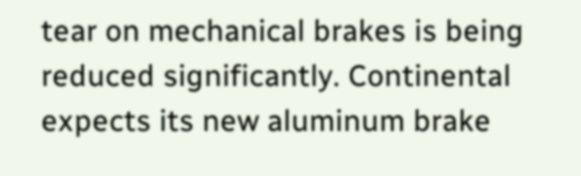tear on mechanical brakes is being reduced significantly. Continental expects its new aluminum brake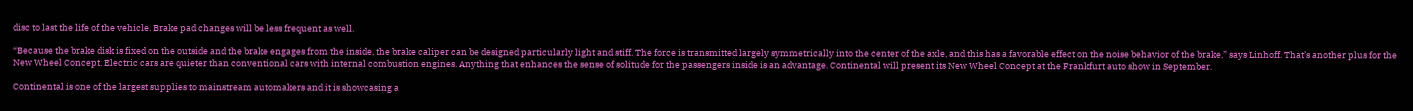disc to last the life of the vehicle. Brake pad changes will be less frequent as well.

“Because the brake disk is fixed on the outside and the brake engages from the inside, the brake caliper can be designed particularly light and stiff. The force is transmitted largely symmetrically into the center of the axle, and this has a favorable effect on the noise behavior of the brake,” says Linhoff. That’s another plus for the New Wheel Concept. Electric cars are quieter than conventional cars with internal combustion engines. Anything that enhances the sense of solitude for the passengers inside is an advantage. Continental will present its New Wheel Concept at the Frankfurt auto show in September.

Continental is one of the largest supplies to mainstream automakers and it is showcasing a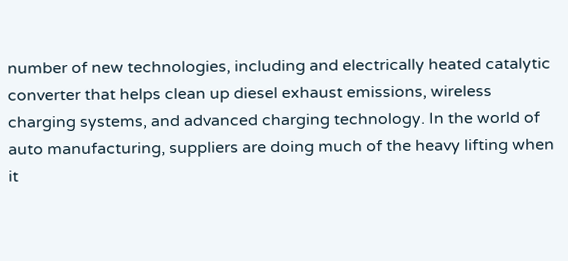number of new technologies, including and electrically heated catalytic converter that helps clean up diesel exhaust emissions, wireless charging systems, and advanced charging technology. In the world of auto manufacturing, suppliers are doing much of the heavy lifting when it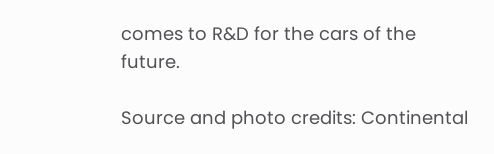comes to R&D for the cars of the future.

Source and photo credits: Continental